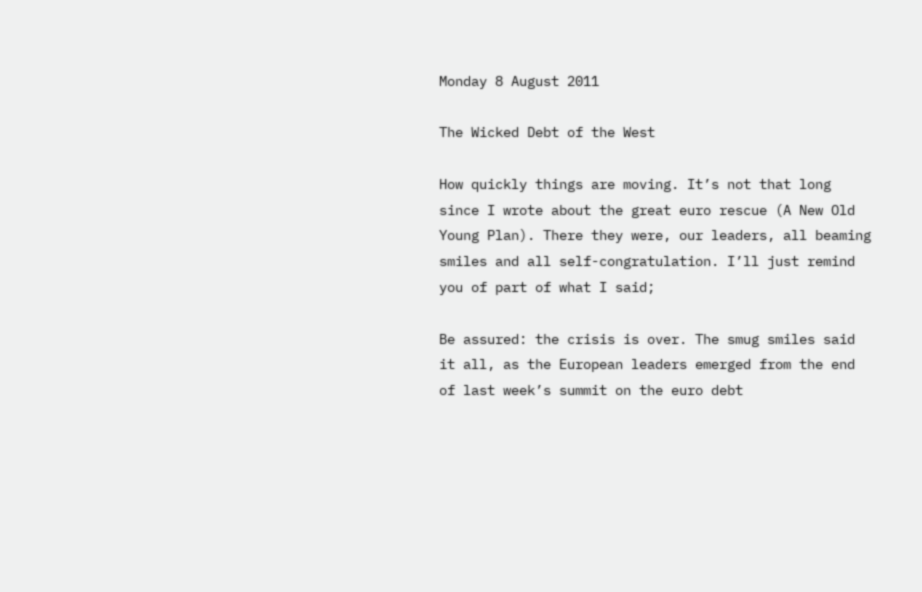Monday 8 August 2011

The Wicked Debt of the West

How quickly things are moving. It’s not that long since I wrote about the great euro rescue (A New Old Young Plan). There they were, our leaders, all beaming smiles and all self-congratulation. I’ll just remind you of part of what I said;

Be assured: the crisis is over. The smug smiles said it all, as the European leaders emerged from the end of last week’s summit on the euro debt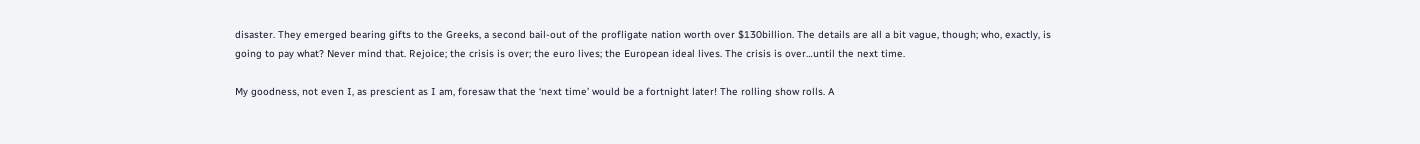disaster. They emerged bearing gifts to the Greeks, a second bail-out of the profligate nation worth over $130billion. The details are all a bit vague, though; who, exactly, is going to pay what? Never mind that. Rejoice; the crisis is over; the euro lives; the European ideal lives. The crisis is over…until the next time.

My goodness, not even I, as prescient as I am, foresaw that the ‘next time’ would be a fortnight later! The rolling show rolls. A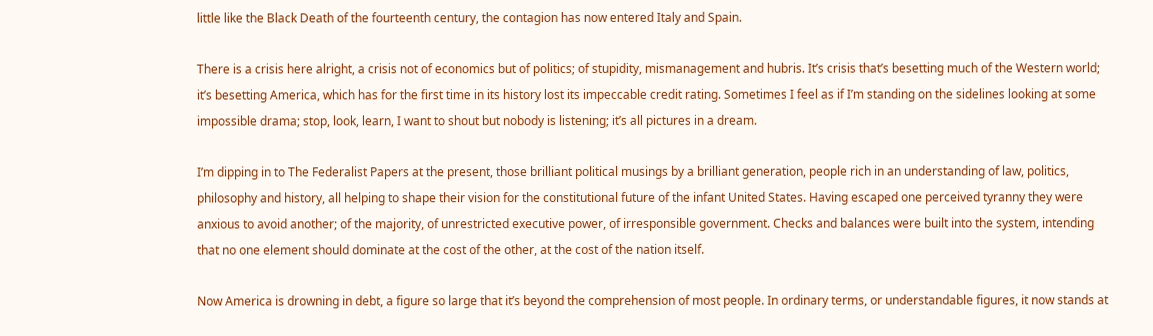little like the Black Death of the fourteenth century, the contagion has now entered Italy and Spain.

There is a crisis here alright, a crisis not of economics but of politics; of stupidity, mismanagement and hubris. It’s crisis that’s besetting much of the Western world; it’s besetting America, which has for the first time in its history lost its impeccable credit rating. Sometimes I feel as if I’m standing on the sidelines looking at some impossible drama; stop, look, learn, I want to shout but nobody is listening; it’s all pictures in a dream.

I’m dipping in to The Federalist Papers at the present, those brilliant political musings by a brilliant generation, people rich in an understanding of law, politics, philosophy and history, all helping to shape their vision for the constitutional future of the infant United States. Having escaped one perceived tyranny they were anxious to avoid another; of the majority, of unrestricted executive power, of irresponsible government. Checks and balances were built into the system, intending that no one element should dominate at the cost of the other, at the cost of the nation itself.

Now America is drowning in debt, a figure so large that it’s beyond the comprehension of most people. In ordinary terms, or understandable figures, it now stands at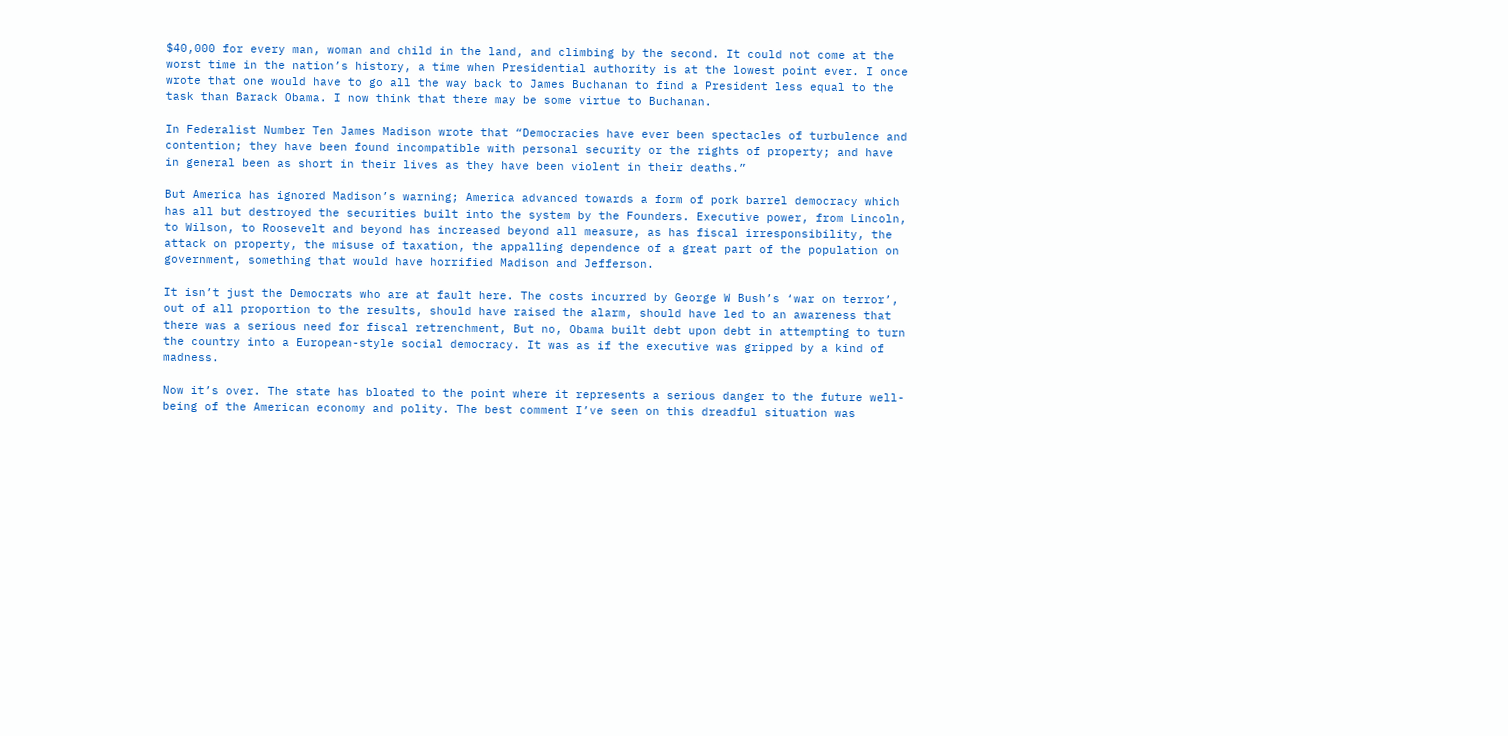$40,000 for every man, woman and child in the land, and climbing by the second. It could not come at the worst time in the nation’s history, a time when Presidential authority is at the lowest point ever. I once wrote that one would have to go all the way back to James Buchanan to find a President less equal to the task than Barack Obama. I now think that there may be some virtue to Buchanan.

In Federalist Number Ten James Madison wrote that “Democracies have ever been spectacles of turbulence and contention; they have been found incompatible with personal security or the rights of property; and have in general been as short in their lives as they have been violent in their deaths.”

But America has ignored Madison’s warning; America advanced towards a form of pork barrel democracy which has all but destroyed the securities built into the system by the Founders. Executive power, from Lincoln, to Wilson, to Roosevelt and beyond has increased beyond all measure, as has fiscal irresponsibility, the attack on property, the misuse of taxation, the appalling dependence of a great part of the population on government, something that would have horrified Madison and Jefferson.

It isn’t just the Democrats who are at fault here. The costs incurred by George W Bush’s ‘war on terror’, out of all proportion to the results, should have raised the alarm, should have led to an awareness that there was a serious need for fiscal retrenchment, But no, Obama built debt upon debt in attempting to turn the country into a European-style social democracy. It was as if the executive was gripped by a kind of madness.

Now it’s over. The state has bloated to the point where it represents a serious danger to the future well-being of the American economy and polity. The best comment I’ve seen on this dreadful situation was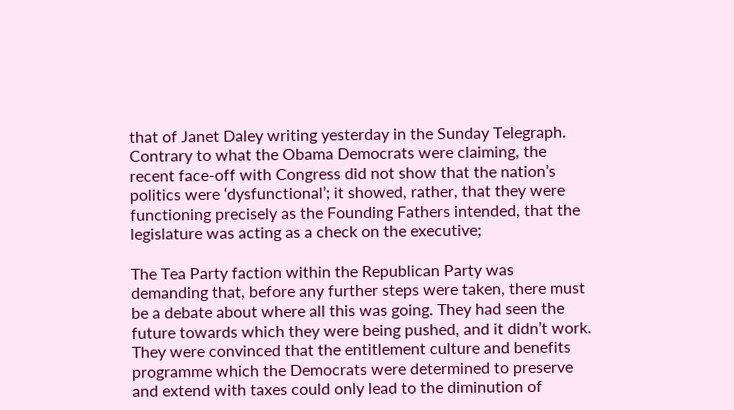that of Janet Daley writing yesterday in the Sunday Telegraph. Contrary to what the Obama Democrats were claiming, the recent face-off with Congress did not show that the nation’s politics were ‘dysfunctional’; it showed, rather, that they were functioning precisely as the Founding Fathers intended, that the legislature was acting as a check on the executive;

The Tea Party faction within the Republican Party was demanding that, before any further steps were taken, there must be a debate about where all this was going. They had seen the future towards which they were being pushed, and it didn’t work. They were convinced that the entitlement culture and benefits programme which the Democrats were determined to preserve and extend with taxes could only lead to the diminution of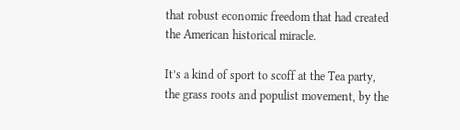that robust economic freedom that had created the American historical miracle.

It’s a kind of sport to scoff at the Tea party, the grass roots and populist movement, by the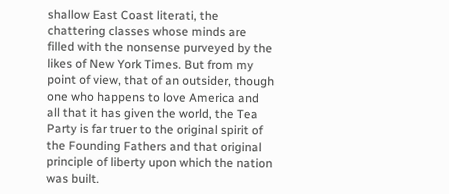shallow East Coast literati, the chattering classes whose minds are filled with the nonsense purveyed by the likes of New York Times. But from my point of view, that of an outsider, though one who happens to love America and all that it has given the world, the Tea Party is far truer to the original spirit of the Founding Fathers and that original principle of liberty upon which the nation was built.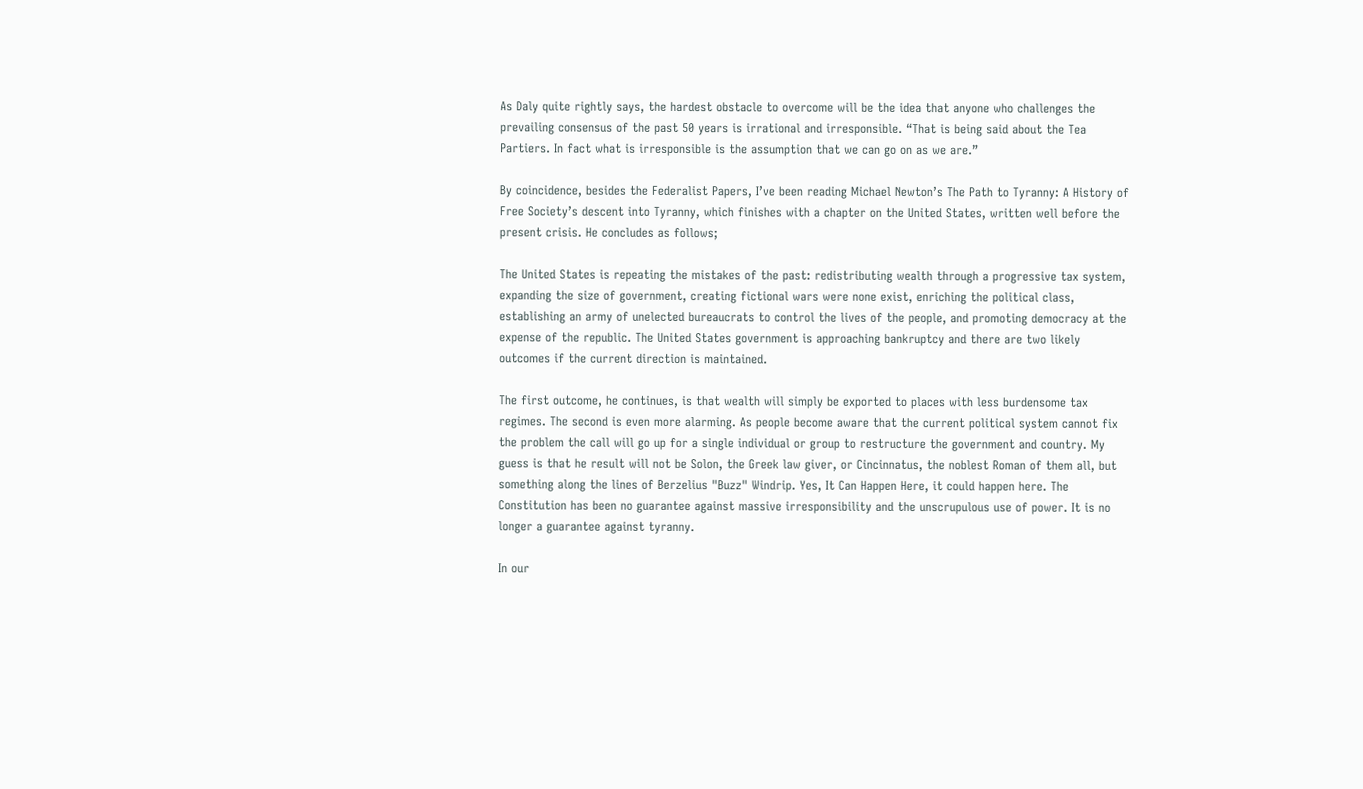As Daly quite rightly says, the hardest obstacle to overcome will be the idea that anyone who challenges the prevailing consensus of the past 50 years is irrational and irresponsible. “That is being said about the Tea Partiers. In fact what is irresponsible is the assumption that we can go on as we are.”

By coincidence, besides the Federalist Papers, I’ve been reading Michael Newton’s The Path to Tyranny: A History of Free Society’s descent into Tyranny, which finishes with a chapter on the United States, written well before the present crisis. He concludes as follows;

The United States is repeating the mistakes of the past: redistributing wealth through a progressive tax system, expanding the size of government, creating fictional wars were none exist, enriching the political class, establishing an army of unelected bureaucrats to control the lives of the people, and promoting democracy at the expense of the republic. The United States government is approaching bankruptcy and there are two likely outcomes if the current direction is maintained.

The first outcome, he continues, is that wealth will simply be exported to places with less burdensome tax regimes. The second is even more alarming. As people become aware that the current political system cannot fix the problem the call will go up for a single individual or group to restructure the government and country. My guess is that he result will not be Solon, the Greek law giver, or Cincinnatus, the noblest Roman of them all, but something along the lines of Berzelius "Buzz" Windrip. Yes, It Can Happen Here, it could happen here. The Constitution has been no guarantee against massive irresponsibility and the unscrupulous use of power. It is no longer a guarantee against tyranny.

In our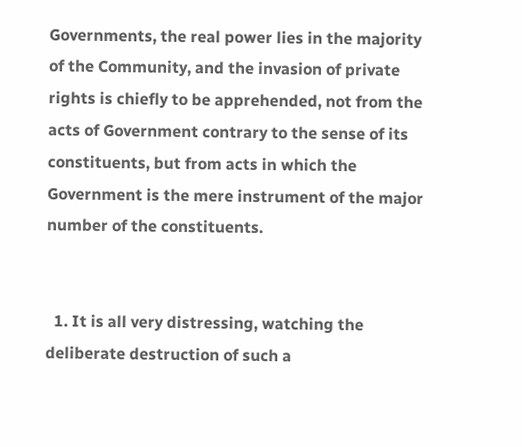Governments, the real power lies in the majority of the Community, and the invasion of private rights is chiefly to be apprehended, not from the acts of Government contrary to the sense of its constituents, but from acts in which the Government is the mere instrument of the major number of the constituents.


  1. It is all very distressing, watching the deliberate destruction of such a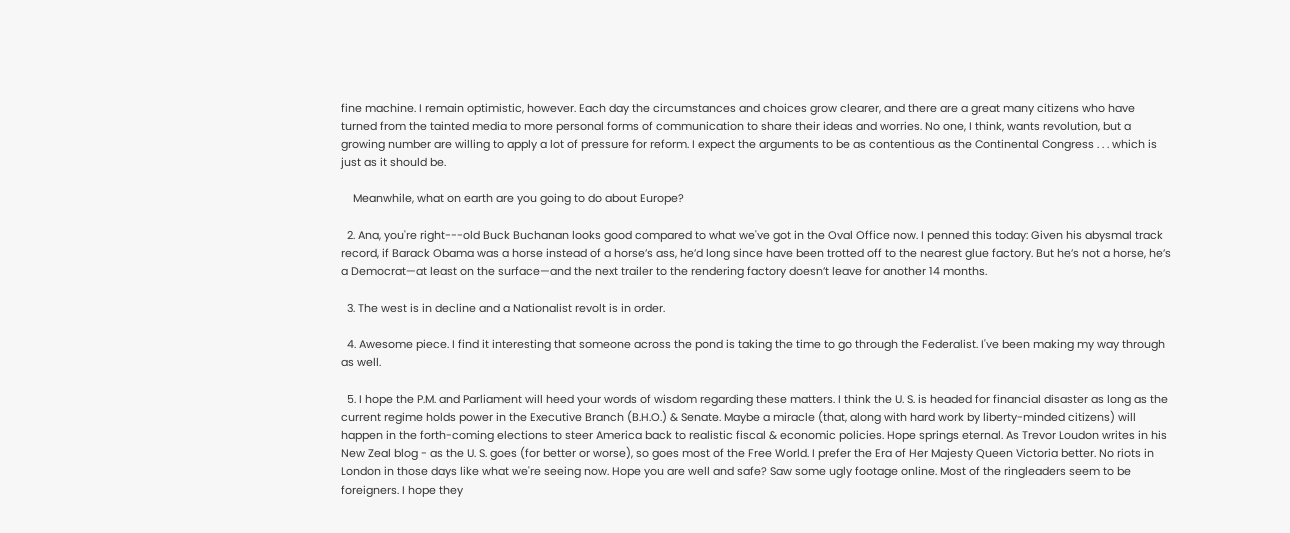fine machine. I remain optimistic, however. Each day the circumstances and choices grow clearer, and there are a great many citizens who have turned from the tainted media to more personal forms of communication to share their ideas and worries. No one, I think, wants revolution, but a growing number are willing to apply a lot of pressure for reform. I expect the arguments to be as contentious as the Continental Congress . . . which is just as it should be.

    Meanwhile, what on earth are you going to do about Europe?

  2. Ana, you're right---old Buck Buchanan looks good compared to what we've got in the Oval Office now. I penned this today: Given his abysmal track record, if Barack Obama was a horse instead of a horse’s ass, he’d long since have been trotted off to the nearest glue factory. But he’s not a horse, he’s a Democrat—at least on the surface—and the next trailer to the rendering factory doesn’t leave for another 14 months.

  3. The west is in decline and a Nationalist revolt is in order.

  4. Awesome piece. I find it interesting that someone across the pond is taking the time to go through the Federalist. I've been making my way through as well.

  5. I hope the P.M. and Parliament will heed your words of wisdom regarding these matters. I think the U. S. is headed for financial disaster as long as the current regime holds power in the Executive Branch (B.H.O.) & Senate. Maybe a miracle (that, along with hard work by liberty-minded citizens) will happen in the forth-coming elections to steer America back to realistic fiscal & economic policies. Hope springs eternal. As Trevor Loudon writes in his New Zeal blog - as the U. S. goes (for better or worse), so goes most of the Free World. I prefer the Era of Her Majesty Queen Victoria better. No riots in London in those days like what we're seeing now. Hope you are well and safe? Saw some ugly footage online. Most of the ringleaders seem to be foreigners. I hope they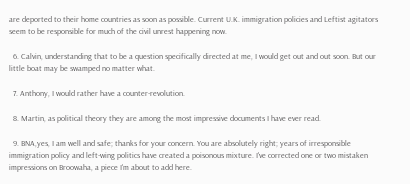are deported to their home countries as soon as possible. Current U.K. immigration policies and Leftist agitators seem to be responsible for much of the civil unrest happening now.

  6. Calvin, understanding that to be a question specifically directed at me, I would get out and out soon. But our little boat may be swamped no matter what.

  7. Anthony, I would rather have a counter-revolution.

  8. Martin, as political theory they are among the most impressive documents I have ever read.

  9. BNA,yes, I am well and safe; thanks for your concern. You are absolutely right; years of irresponsible immigration policy and left-wing politics have created a poisonous mixture. I've corrected one or two mistaken impressions on Broowaha, a piece I'm about to add here.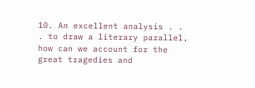10. An excellent analysis . . . to draw a literary parallel, how can we account for the great tragedies and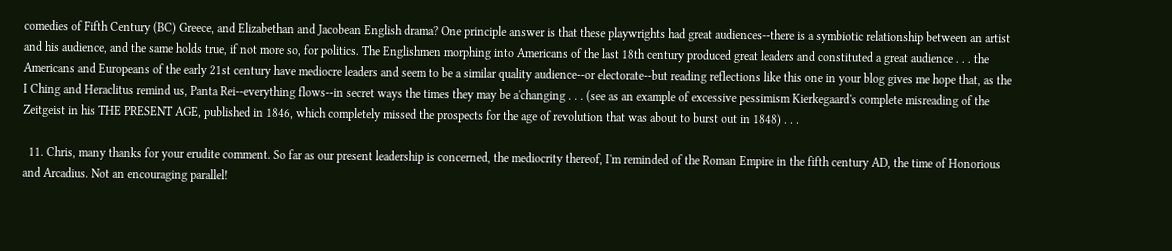comedies of Fifth Century (BC) Greece, and Elizabethan and Jacobean English drama? One principle answer is that these playwrights had great audiences--there is a symbiotic relationship between an artist and his audience, and the same holds true, if not more so, for politics. The Englishmen morphing into Americans of the last 18th century produced great leaders and constituted a great audience . . . the Americans and Europeans of the early 21st century have mediocre leaders and seem to be a similar quality audience--or electorate--but reading reflections like this one in your blog gives me hope that, as the I Ching and Heraclitus remind us, Panta Rei--everything flows--in secret ways the times they may be a'changing . . . (see as an example of excessive pessimism Kierkegaard's complete misreading of the Zeitgeist in his THE PRESENT AGE, published in 1846, which completely missed the prospects for the age of revolution that was about to burst out in 1848) . . .

  11. Chris, many thanks for your erudite comment. So far as our present leadership is concerned, the mediocrity thereof, I'm reminded of the Roman Empire in the fifth century AD, the time of Honorious and Arcadius. Not an encouraging parallel!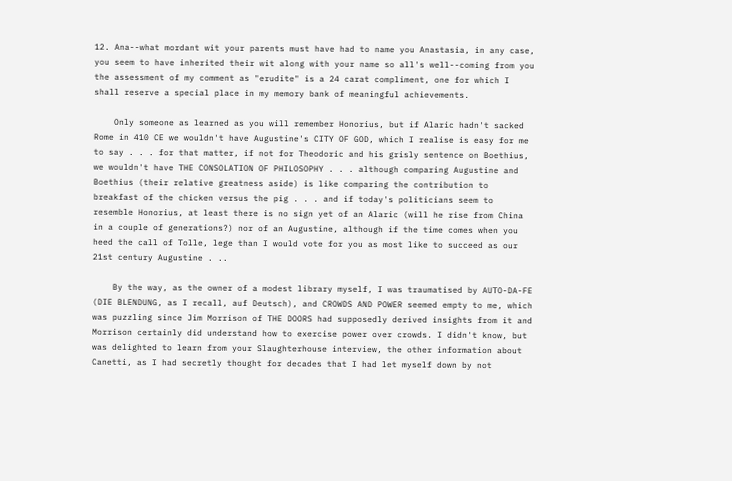12. Ana--what mordant wit your parents must have had to name you Anastasia, in any case, you seem to have inherited their wit along with your name so all's well--coming from you the assessment of my comment as "erudite" is a 24 carat compliment, one for which I shall reserve a special place in my memory bank of meaningful achievements.

    Only someone as learned as you will remember Honorius, but if Alaric hadn't sacked Rome in 410 CE we wouldn't have Augustine's CITY OF GOD, which I realise is easy for me to say . . . for that matter, if not for Theodoric and his grisly sentence on Boethius, we wouldn't have THE CONSOLATION OF PHILOSOPHY . . . although comparing Augustine and Boethius (their relative greatness aside) is like comparing the contribution to breakfast of the chicken versus the pig . . . and if today's politicians seem to resemble Honorius, at least there is no sign yet of an Alaric (will he rise from China in a couple of generations?) nor of an Augustine, although if the time comes when you heed the call of Tolle, lege than I would vote for you as most like to succeed as our 21st century Augustine . ..

    By the way, as the owner of a modest library myself, I was traumatised by AUTO-DA-FE (DIE BLENDUNG, as I recall, auf Deutsch), and CROWDS AND POWER seemed empty to me, which was puzzling since Jim Morrison of THE DOORS had supposedly derived insights from it and Morrison certainly did understand how to exercise power over crowds. I didn't know, but was delighted to learn from your Slaughterhouse interview, the other information about Canetti, as I had secretly thought for decades that I had let myself down by not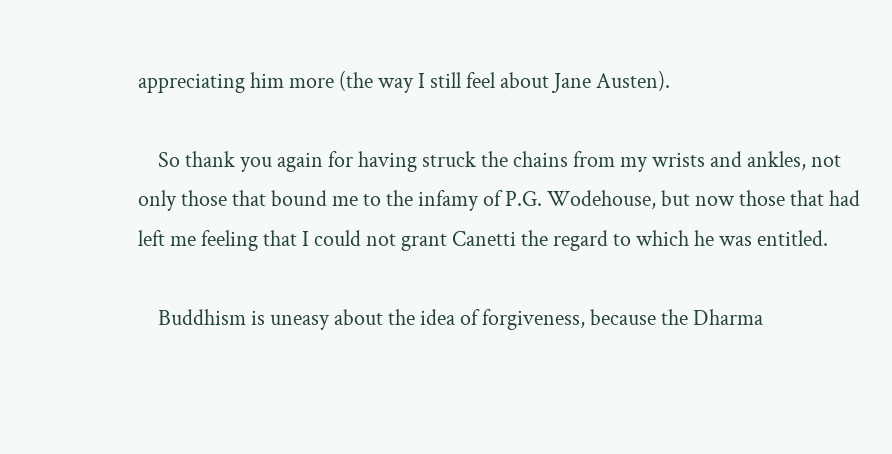appreciating him more (the way I still feel about Jane Austen).

    So thank you again for having struck the chains from my wrists and ankles, not only those that bound me to the infamy of P.G. Wodehouse, but now those that had left me feeling that I could not grant Canetti the regard to which he was entitled.

    Buddhism is uneasy about the idea of forgiveness, because the Dharma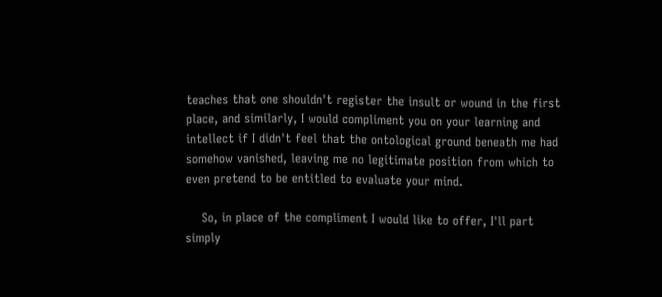teaches that one shouldn't register the insult or wound in the first place, and similarly, I would compliment you on your learning and intellect if I didn't feel that the ontological ground beneath me had somehow vanished, leaving me no legitimate position from which to even pretend to be entitled to evaluate your mind.

    So, in place of the compliment I would like to offer, I'll part simply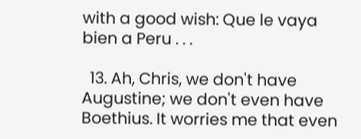with a good wish: Que le vaya bien a Peru . . .

  13. Ah, Chris, we don't have Augustine; we don't even have Boethius. It worries me that even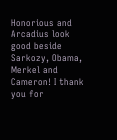Honorious and Arcadius look good beside Sarkozy, Obama, Merkel and Cameron! I thank you for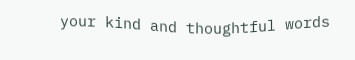your kind and thoughtful words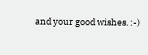and your good wishes. :-)